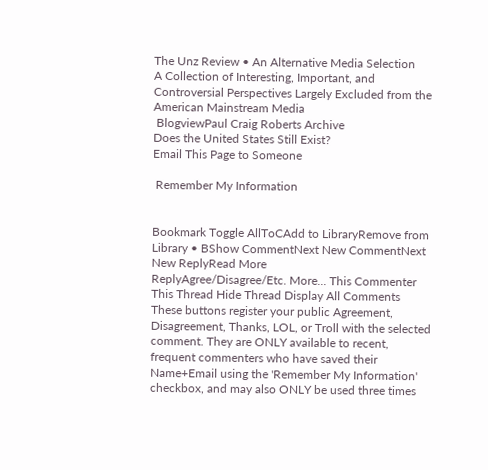The Unz Review • An Alternative Media Selection
A Collection of Interesting, Important, and Controversial Perspectives Largely Excluded from the American Mainstream Media
 BlogviewPaul Craig Roberts Archive
Does the United States Still Exist?
Email This Page to Someone

 Remember My Information


Bookmark Toggle AllToCAdd to LibraryRemove from Library • BShow CommentNext New CommentNext New ReplyRead More
ReplyAgree/Disagree/Etc. More... This Commenter This Thread Hide Thread Display All Comments
These buttons register your public Agreement, Disagreement, Thanks, LOL, or Troll with the selected comment. They are ONLY available to recent, frequent commenters who have saved their Name+Email using the 'Remember My Information' checkbox, and may also ONLY be used three times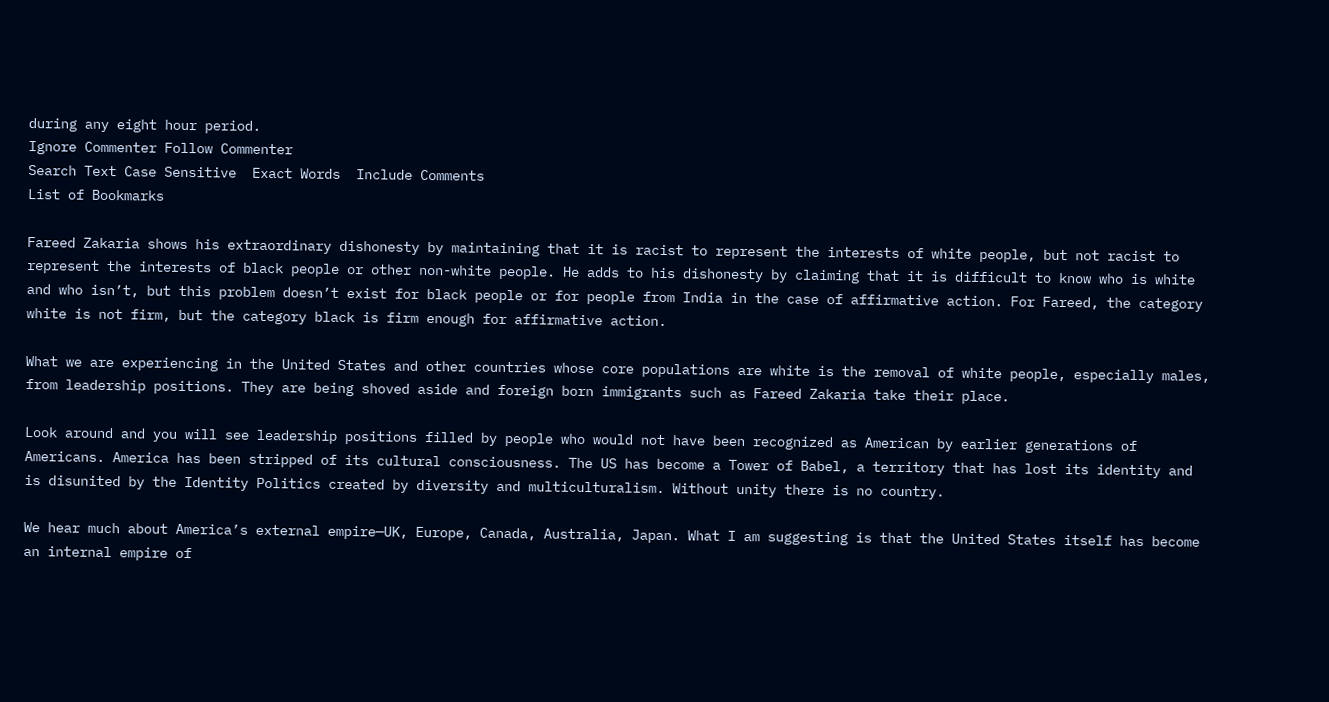during any eight hour period.
Ignore Commenter Follow Commenter
Search Text Case Sensitive  Exact Words  Include Comments
List of Bookmarks

Fareed Zakaria shows his extraordinary dishonesty by maintaining that it is racist to represent the interests of white people, but not racist to represent the interests of black people or other non-white people. He adds to his dishonesty by claiming that it is difficult to know who is white and who isn’t, but this problem doesn’t exist for black people or for people from India in the case of affirmative action. For Fareed, the category white is not firm, but the category black is firm enough for affirmative action.

What we are experiencing in the United States and other countries whose core populations are white is the removal of white people, especially males, from leadership positions. They are being shoved aside and foreign born immigrants such as Fareed Zakaria take their place.

Look around and you will see leadership positions filled by people who would not have been recognized as American by earlier generations of Americans. America has been stripped of its cultural consciousness. The US has become a Tower of Babel, a territory that has lost its identity and is disunited by the Identity Politics created by diversity and multiculturalism. Without unity there is no country.

We hear much about America’s external empire—UK, Europe, Canada, Australia, Japan. What I am suggesting is that the United States itself has become an internal empire of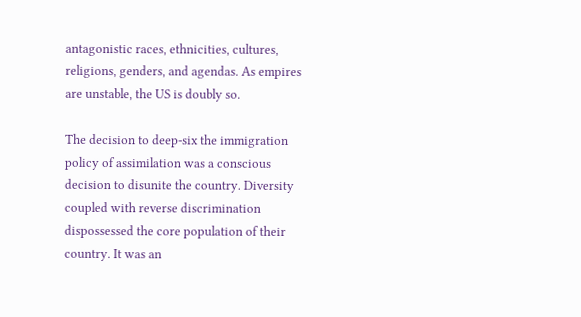antagonistic races, ethnicities, cultures, religions, genders, and agendas. As empires are unstable, the US is doubly so.

The decision to deep-six the immigration policy of assimilation was a conscious decision to disunite the country. Diversity coupled with reverse discrimination dispossessed the core population of their country. It was an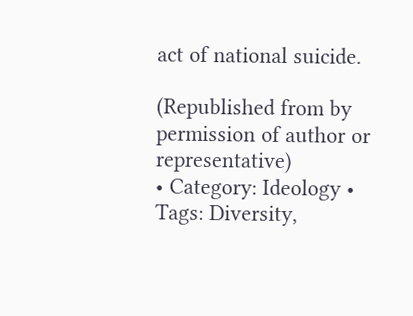act of national suicide.

(Republished from by permission of author or representative)
• Category: Ideology • Tags: Diversity,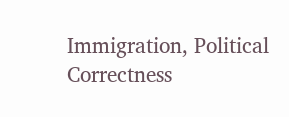Immigration, Political Correctness